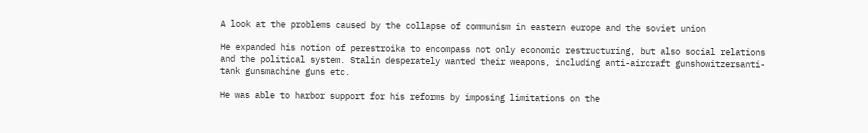A look at the problems caused by the collapse of communism in eastern europe and the soviet union

He expanded his notion of perestroika to encompass not only economic restructuring, but also social relations and the political system. Stalin desperately wanted their weapons, including anti-aircraft gunshowitzersanti-tank gunsmachine guns etc.

He was able to harbor support for his reforms by imposing limitations on the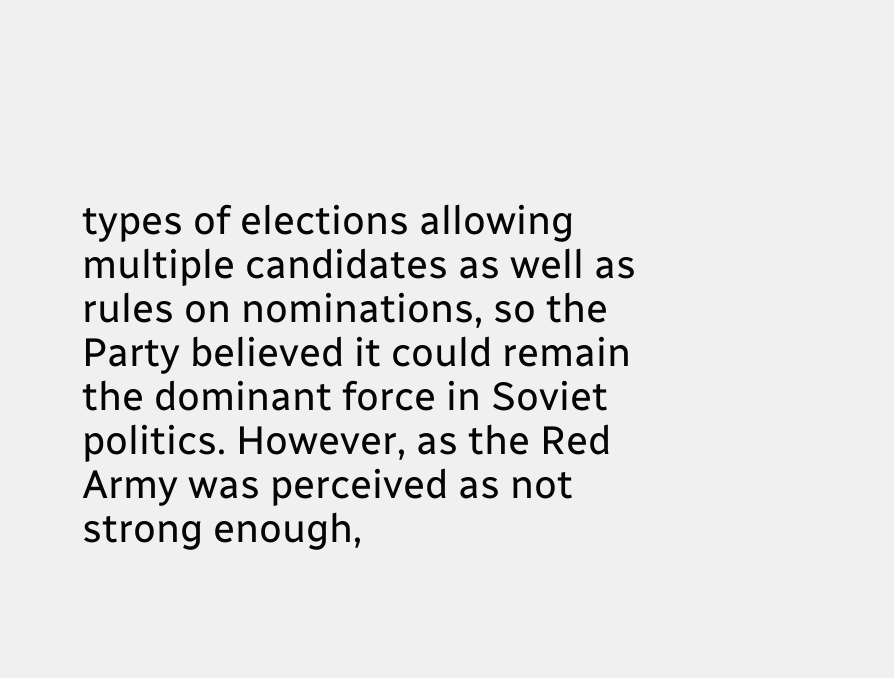types of elections allowing multiple candidates as well as rules on nominations, so the Party believed it could remain the dominant force in Soviet politics. However, as the Red Army was perceived as not strong enough,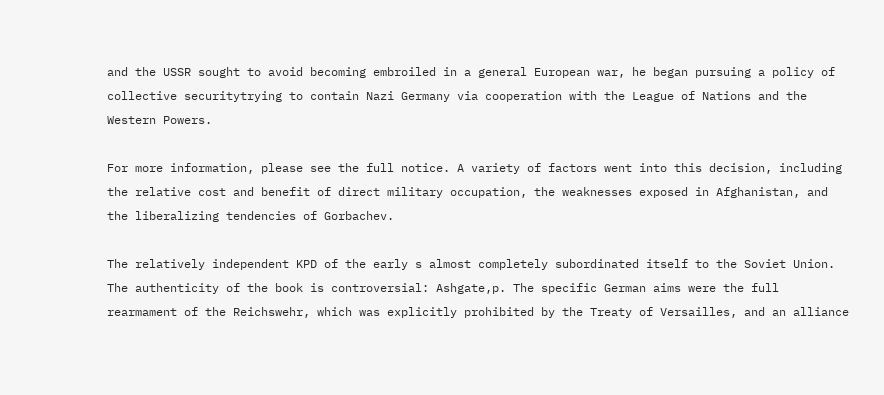and the USSR sought to avoid becoming embroiled in a general European war, he began pursuing a policy of collective securitytrying to contain Nazi Germany via cooperation with the League of Nations and the Western Powers.

For more information, please see the full notice. A variety of factors went into this decision, including the relative cost and benefit of direct military occupation, the weaknesses exposed in Afghanistan, and the liberalizing tendencies of Gorbachev.

The relatively independent KPD of the early s almost completely subordinated itself to the Soviet Union. The authenticity of the book is controversial: Ashgate,p. The specific German aims were the full rearmament of the Reichswehr, which was explicitly prohibited by the Treaty of Versailles, and an alliance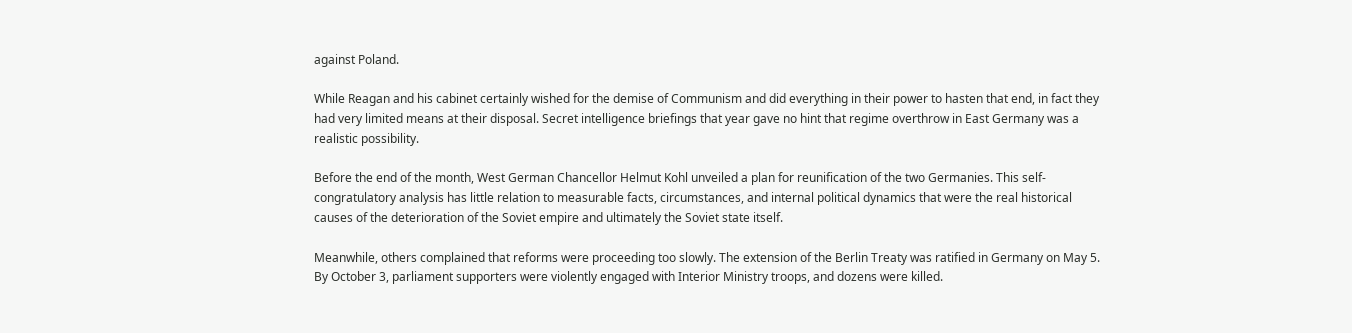against Poland.

While Reagan and his cabinet certainly wished for the demise of Communism and did everything in their power to hasten that end, in fact they had very limited means at their disposal. Secret intelligence briefings that year gave no hint that regime overthrow in East Germany was a realistic possibility.

Before the end of the month, West German Chancellor Helmut Kohl unveiled a plan for reunification of the two Germanies. This self-congratulatory analysis has little relation to measurable facts, circumstances, and internal political dynamics that were the real historical causes of the deterioration of the Soviet empire and ultimately the Soviet state itself.

Meanwhile, others complained that reforms were proceeding too slowly. The extension of the Berlin Treaty was ratified in Germany on May 5. By October 3, parliament supporters were violently engaged with Interior Ministry troops, and dozens were killed.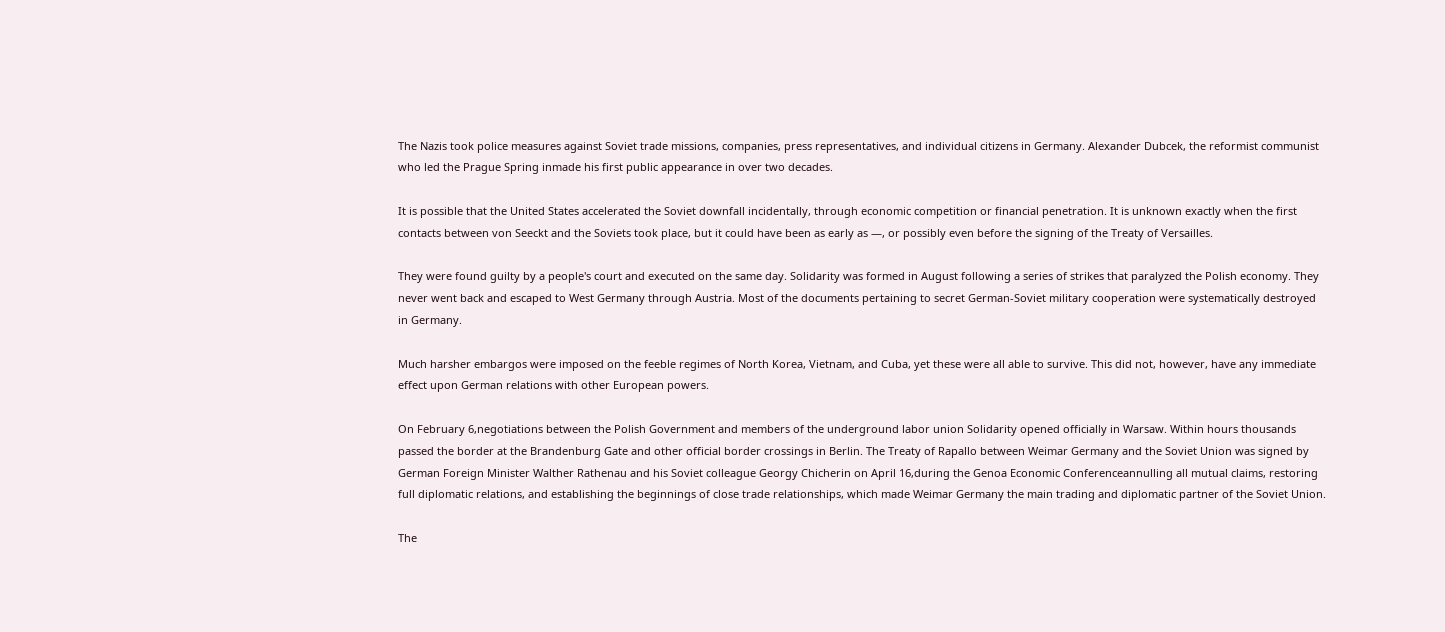The Nazis took police measures against Soviet trade missions, companies, press representatives, and individual citizens in Germany. Alexander Dubcek, the reformist communist who led the Prague Spring inmade his first public appearance in over two decades.

It is possible that the United States accelerated the Soviet downfall incidentally, through economic competition or financial penetration. It is unknown exactly when the first contacts between von Seeckt and the Soviets took place, but it could have been as early as —, or possibly even before the signing of the Treaty of Versailles.

They were found guilty by a people's court and executed on the same day. Solidarity was formed in August following a series of strikes that paralyzed the Polish economy. They never went back and escaped to West Germany through Austria. Most of the documents pertaining to secret German-Soviet military cooperation were systematically destroyed in Germany.

Much harsher embargos were imposed on the feeble regimes of North Korea, Vietnam, and Cuba, yet these were all able to survive. This did not, however, have any immediate effect upon German relations with other European powers.

On February 6,negotiations between the Polish Government and members of the underground labor union Solidarity opened officially in Warsaw. Within hours thousands passed the border at the Brandenburg Gate and other official border crossings in Berlin. The Treaty of Rapallo between Weimar Germany and the Soviet Union was signed by German Foreign Minister Walther Rathenau and his Soviet colleague Georgy Chicherin on April 16,during the Genoa Economic Conferenceannulling all mutual claims, restoring full diplomatic relations, and establishing the beginnings of close trade relationships, which made Weimar Germany the main trading and diplomatic partner of the Soviet Union.

The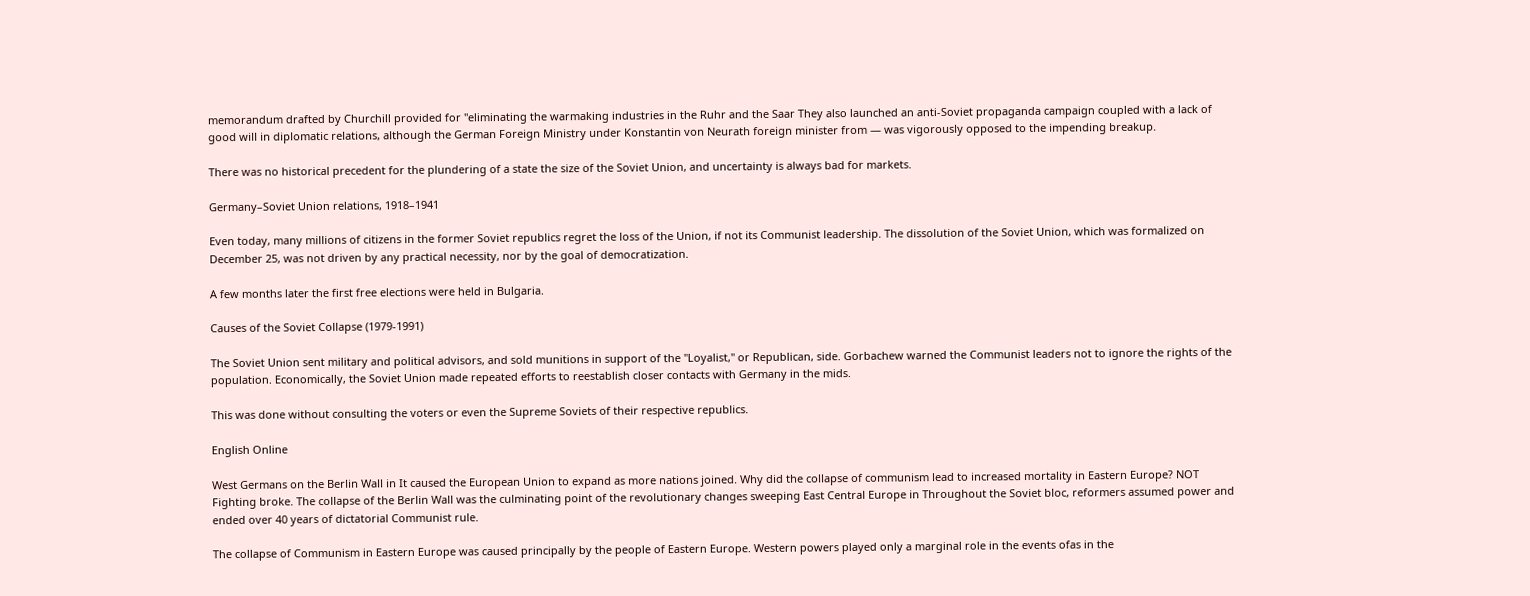memorandum drafted by Churchill provided for "eliminating the warmaking industries in the Ruhr and the Saar They also launched an anti-Soviet propaganda campaign coupled with a lack of good will in diplomatic relations, although the German Foreign Ministry under Konstantin von Neurath foreign minister from — was vigorously opposed to the impending breakup.

There was no historical precedent for the plundering of a state the size of the Soviet Union, and uncertainty is always bad for markets.

Germany–Soviet Union relations, 1918–1941

Even today, many millions of citizens in the former Soviet republics regret the loss of the Union, if not its Communist leadership. The dissolution of the Soviet Union, which was formalized on December 25, was not driven by any practical necessity, nor by the goal of democratization.

A few months later the first free elections were held in Bulgaria.

Causes of the Soviet Collapse (1979-1991)

The Soviet Union sent military and political advisors, and sold munitions in support of the "Loyalist," or Republican, side. Gorbachew warned the Communist leaders not to ignore the rights of the population. Economically, the Soviet Union made repeated efforts to reestablish closer contacts with Germany in the mids.

This was done without consulting the voters or even the Supreme Soviets of their respective republics.

English Online

West Germans on the Berlin Wall in It caused the European Union to expand as more nations joined. Why did the collapse of communism lead to increased mortality in Eastern Europe? NOT Fighting broke. The collapse of the Berlin Wall was the culminating point of the revolutionary changes sweeping East Central Europe in Throughout the Soviet bloc, reformers assumed power and ended over 40 years of dictatorial Communist rule.

The collapse of Communism in Eastern Europe was caused principally by the people of Eastern Europe. Western powers played only a marginal role in the events ofas in the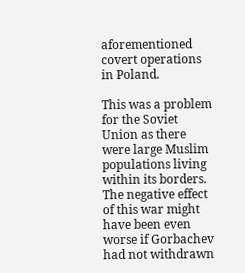aforementioned covert operations in Poland.

This was a problem for the Soviet Union as there were large Muslim populations living within its borders. The negative effect of this war might have been even worse if Gorbachev had not withdrawn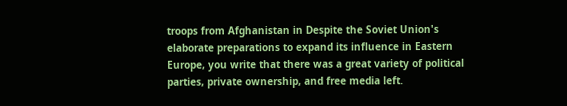troops from Afghanistan in Despite the Soviet Union's elaborate preparations to expand its influence in Eastern Europe, you write that there was a great variety of political parties, private ownership, and free media left.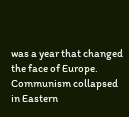was a year that changed the face of Europe. Communism collapsed in Eastern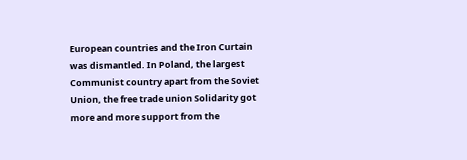European countries and the Iron Curtain was dismantled. In Poland, the largest Communist country apart from the Soviet Union, the free trade union Solidarity got more and more support from the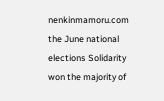nenkinmamoru.com the June national elections Solidarity won the majority of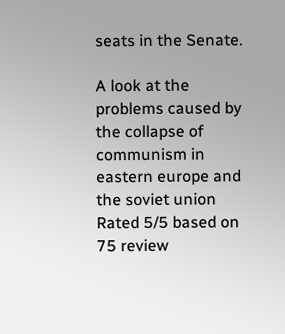seats in the Senate.

A look at the problems caused by the collapse of communism in eastern europe and the soviet union
Rated 5/5 based on 75 review